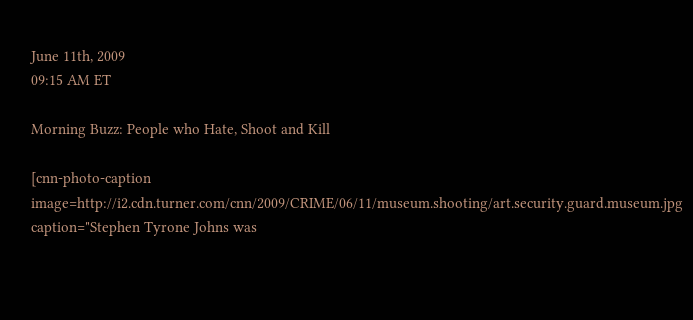June 11th, 2009
09:15 AM ET

Morning Buzz: People who Hate, Shoot and Kill

[cnn-photo-caption image=http://i2.cdn.turner.com/cnn/2009/CRIME/06/11/museum.shooting/art.security.guard.museum.jpg caption="Stephen Tyrone Johns was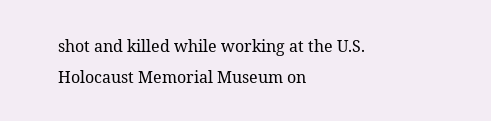shot and killed while working at the U.S. Holocaust Memorial Museum on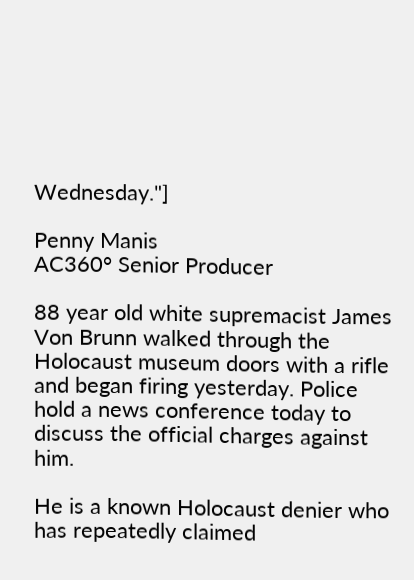Wednesday."]

Penny Manis
AC360° Senior Producer

88 year old white supremacist James Von Brunn walked through the Holocaust museum doors with a rifle and began firing yesterday. Police hold a news conference today to discuss the official charges against him.

He is a known Holocaust denier who has repeatedly claimed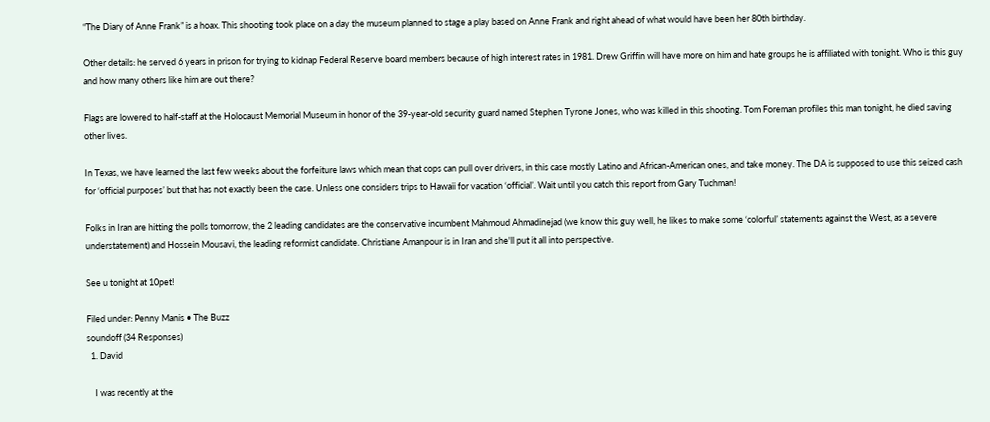“The Diary of Anne Frank” is a hoax. This shooting took place on a day the museum planned to stage a play based on Anne Frank and right ahead of what would have been her 80th birthday.

Other details: he served 6 years in prison for trying to kidnap Federal Reserve board members because of high interest rates in 1981. Drew Griffin will have more on him and hate groups he is affiliated with tonight. Who is this guy and how many others like him are out there?

Flags are lowered to half-staff at the Holocaust Memorial Museum in honor of the 39-year-old security guard named Stephen Tyrone Jones, who was killed in this shooting. Tom Foreman profiles this man tonight, he died saving other lives.

In Texas, we have learned the last few weeks about the forfeiture laws which mean that cops can pull over drivers, in this case mostly Latino and African-American ones, and take money. The DA is supposed to use this seized cash for ‘official purposes’ but that has not exactly been the case. Unless one considers trips to Hawaii for vacation ‘official’. Wait until you catch this report from Gary Tuchman!

Folks in Iran are hitting the polls tomorrow, the 2 leading candidates are the conservative incumbent Mahmoud Ahmadinejad (we know this guy well, he likes to make some ‘colorful’ statements against the West, as a severe understatement) and Hossein Mousavi, the leading reformist candidate. Christiane Amanpour is in Iran and she'll put it all into perspective.

See u tonight at 10pet!

Filed under: Penny Manis • The Buzz
soundoff (34 Responses)
  1. David

    I was recently at the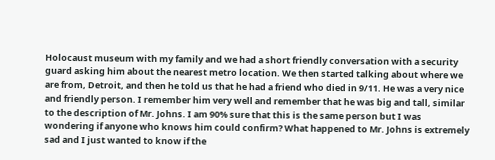Holocaust museum with my family and we had a short friendly conversation with a security guard asking him about the nearest metro location. We then started talking about where we are from, Detroit, and then he told us that he had a friend who died in 9/11. He was a very nice and friendly person. I remember him very well and remember that he was big and tall, similar to the description of Mr. Johns. I am 90% sure that this is the same person but I was wondering if anyone who knows him could confirm? What happened to Mr. Johns is extremely sad and I just wanted to know if the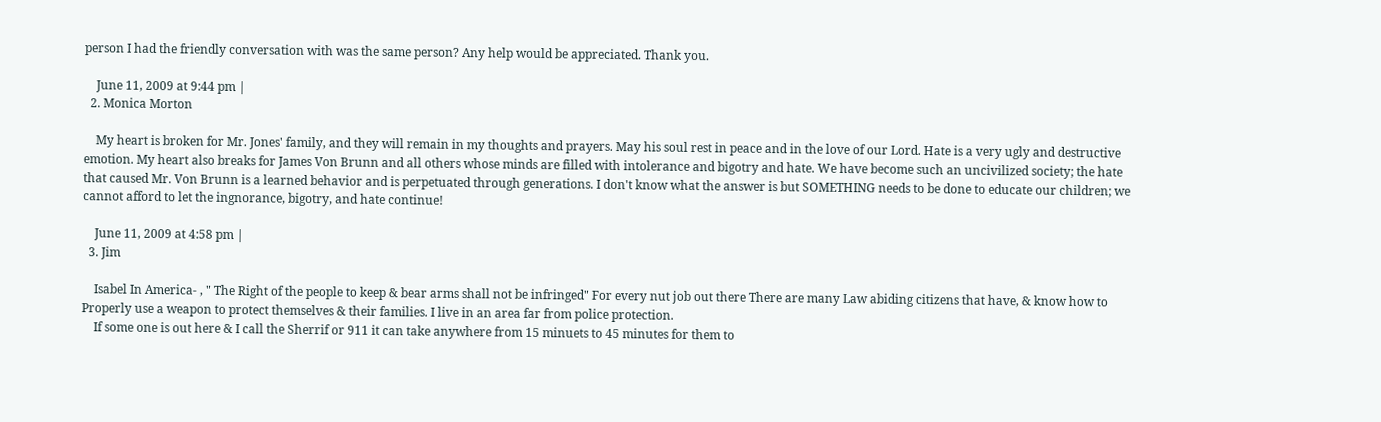person I had the friendly conversation with was the same person? Any help would be appreciated. Thank you.

    June 11, 2009 at 9:44 pm |
  2. Monica Morton

    My heart is broken for Mr. Jones' family, and they will remain in my thoughts and prayers. May his soul rest in peace and in the love of our Lord. Hate is a very ugly and destructive emotion. My heart also breaks for James Von Brunn and all others whose minds are filled with intolerance and bigotry and hate. We have become such an uncivilized society; the hate that caused Mr. Von Brunn is a learned behavior and is perpetuated through generations. I don't know what the answer is but SOMETHING needs to be done to educate our children; we cannot afford to let the ingnorance, bigotry, and hate continue!

    June 11, 2009 at 4:58 pm |
  3. Jim

    Isabel In America- , " The Right of the people to keep & bear arms shall not be infringed" For every nut job out there There are many Law abiding citizens that have, & know how to Properly use a weapon to protect themselves & their families. I live in an area far from police protection.
    If some one is out here & I call the Sherrif or 911 it can take anywhere from 15 minuets to 45 minutes for them to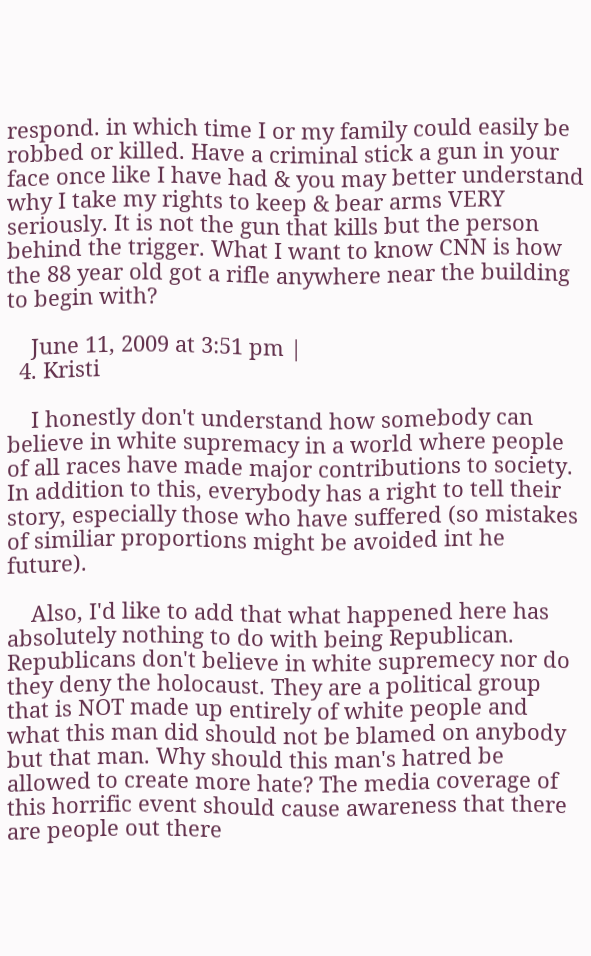respond. in which time I or my family could easily be robbed or killed. Have a criminal stick a gun in your face once like I have had & you may better understand why I take my rights to keep & bear arms VERY seriously. It is not the gun that kills but the person behind the trigger. What I want to know CNN is how the 88 year old got a rifle anywhere near the building to begin with?

    June 11, 2009 at 3:51 pm |
  4. Kristi

    I honestly don't understand how somebody can believe in white supremacy in a world where people of all races have made major contributions to society. In addition to this, everybody has a right to tell their story, especially those who have suffered (so mistakes of similiar proportions might be avoided int he future).

    Also, I'd like to add that what happened here has absolutely nothing to do with being Republican. Republicans don't believe in white supremecy nor do they deny the holocaust. They are a political group that is NOT made up entirely of white people and what this man did should not be blamed on anybody but that man. Why should this man's hatred be allowed to create more hate? The media coverage of this horrific event should cause awareness that there are people out there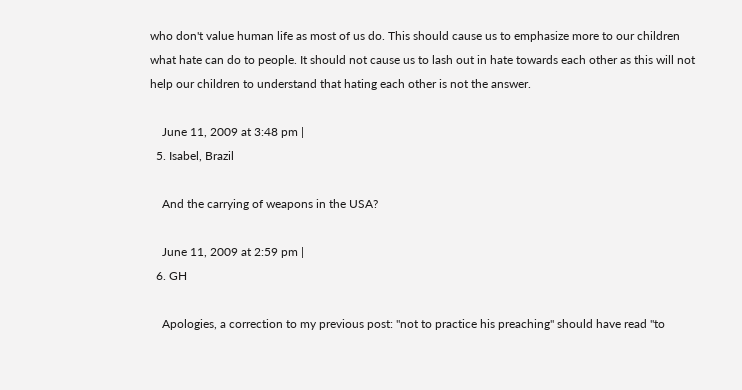who don't value human life as most of us do. This should cause us to emphasize more to our children what hate can do to people. It should not cause us to lash out in hate towards each other as this will not help our children to understand that hating each other is not the answer.

    June 11, 2009 at 3:48 pm |
  5. Isabel, Brazil

    And the carrying of weapons in the USA?

    June 11, 2009 at 2:59 pm |
  6. GH

    Apologies, a correction to my previous post: "not to practice his preaching" should have read "to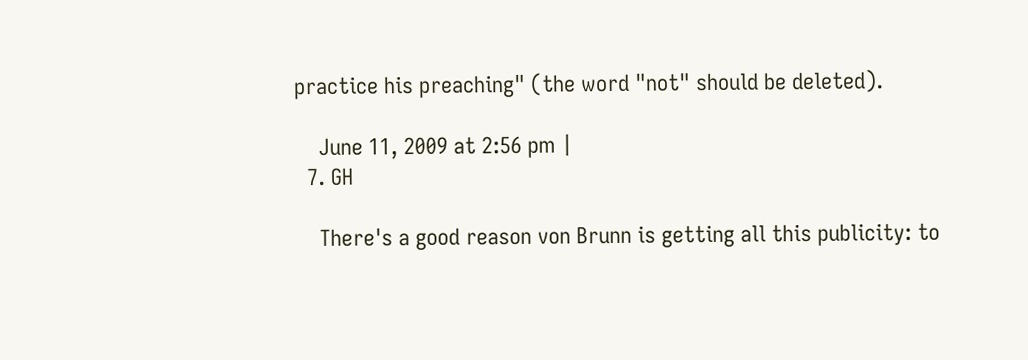practice his preaching" (the word "not" should be deleted).

    June 11, 2009 at 2:56 pm |
  7. GH

    There's a good reason von Brunn is getting all this publicity: to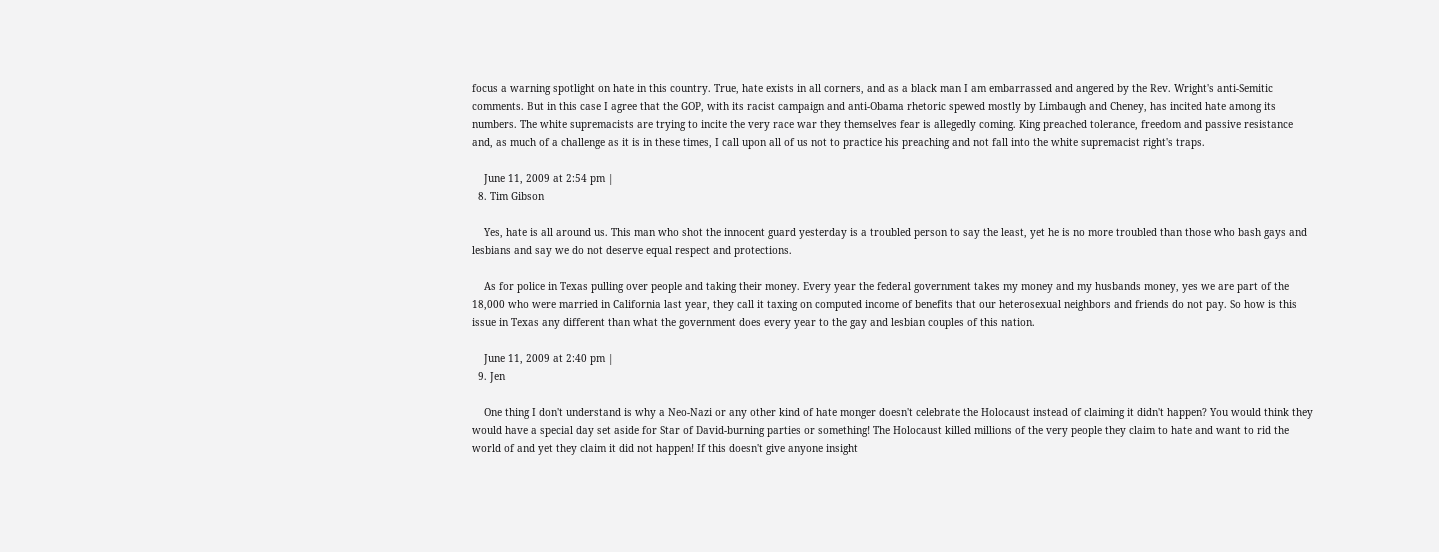focus a warning spotlight on hate in this country. True, hate exists in all corners, and as a black man I am embarrassed and angered by the Rev. Wright's anti-Semitic comments. But in this case I agree that the GOP, with its racist campaign and anti-Obama rhetoric spewed mostly by Limbaugh and Cheney, has incited hate among its numbers. The white supremacists are trying to incite the very race war they themselves fear is allegedly coming. King preached tolerance, freedom and passive resistance and, as much of a challenge as it is in these times, I call upon all of us not to practice his preaching and not fall into the white supremacist right's traps.

    June 11, 2009 at 2:54 pm |
  8. Tim Gibson

    Yes, hate is all around us. This man who shot the innocent guard yesterday is a troubled person to say the least, yet he is no more troubled than those who bash gays and lesbians and say we do not deserve equal respect and protections.

    As for police in Texas pulling over people and taking their money. Every year the federal government takes my money and my husbands money, yes we are part of the 18,000 who were married in California last year, they call it taxing on computed income of benefits that our heterosexual neighbors and friends do not pay. So how is this issue in Texas any different than what the government does every year to the gay and lesbian couples of this nation.

    June 11, 2009 at 2:40 pm |
  9. Jen

    One thing I don't understand is why a Neo-Nazi or any other kind of hate monger doesn't celebrate the Holocaust instead of claiming it didn't happen? You would think they would have a special day set aside for Star of David-burning parties or something! The Holocaust killed millions of the very people they claim to hate and want to rid the world of and yet they claim it did not happen! If this doesn't give anyone insight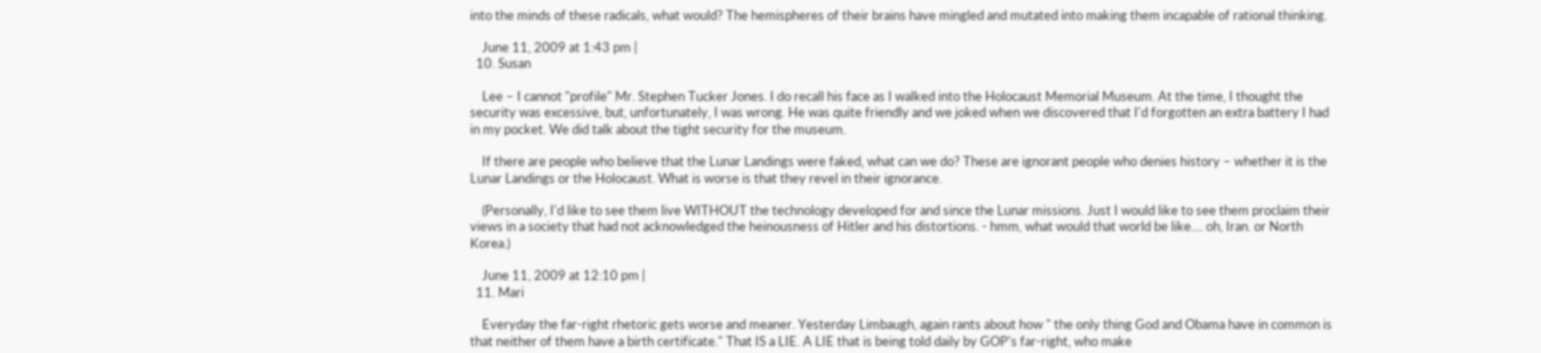into the minds of these radicals, what would? The hemispheres of their brains have mingled and mutated into making them incapable of rational thinking.

    June 11, 2009 at 1:43 pm |
  10. Susan

    Lee – I cannot "profile" Mr. Stephen Tucker Jones. I do recall his face as I walked into the Holocaust Memorial Museum. At the time, I thought the security was excessive, but, unfortunately, I was wrong. He was quite friendly and we joked when we discovered that I'd forgotten an extra battery I had in my pocket. We did talk about the tight security for the museum.

    If there are people who believe that the Lunar Landings were faked, what can we do? These are ignorant people who denies history – whether it is the Lunar Landings or the Holocaust. What is worse is that they revel in their ignorance.

    (Personally, I'd like to see them live WITHOUT the technology developed for and since the Lunar missions. Just I would like to see them proclaim their views in a society that had not acknowledged the heinousness of Hitler and his distortions. - hmm, what would that world be like.... oh, Iran. or North Korea.)

    June 11, 2009 at 12:10 pm |
  11. Mari

    Everyday the far-right rhetoric gets worse and meaner. Yesterday Limbaugh, again rants about how " the only thing God and Obama have in common is that neither of them have a birth certificate." That IS a LIE. A LIE that is being told daily by GOP's far-right, who make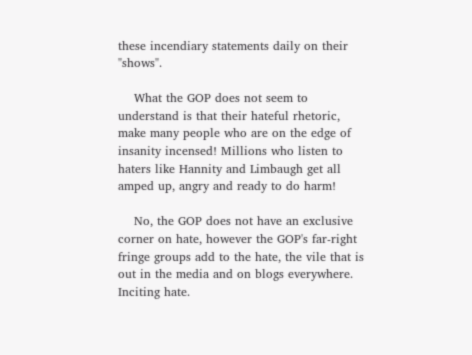these incendiary statements daily on their "shows".

    What the GOP does not seem to understand is that their hateful rhetoric, make many people who are on the edge of insanity incensed! Millions who listen to haters like Hannity and Limbaugh get all amped up, angry and ready to do harm!

    No, the GOP does not have an exclusive corner on hate, however the GOP's far-right fringe groups add to the hate, the vile that is out in the media and on blogs everywhere. Inciting hate.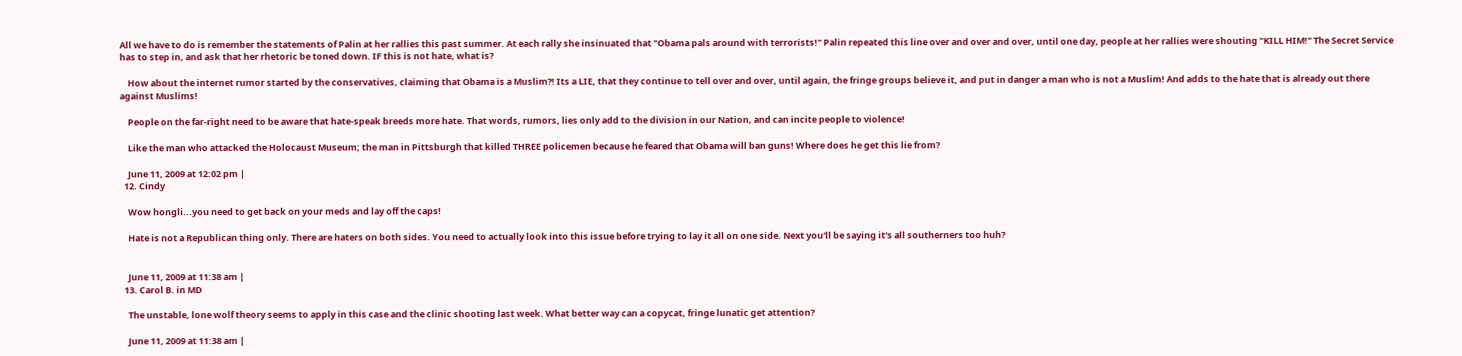All we have to do is remember the statements of Palin at her rallies this past summer. At each rally she insinuated that "Obama pals around with terrorists!" Palin repeated this line over and over and over, until one day, people at her rallies were shouting "KILL HIM!" The Secret Service has to step in, and ask that her rhetoric be toned down. IF this is not hate, what is?

    How about the internet rumor started by the conservatives, claiming that Obama is a Muslim?! Its a LIE, that they continue to tell over and over, until again, the fringe groups believe it, and put in danger a man who is not a Muslim! And adds to the hate that is already out there against Muslims!

    People on the far-right need to be aware that hate-speak breeds more hate. That words, rumors, lies only add to the division in our Nation, and can incite people to violence!

    Like the man who attacked the Holocaust Museum; the man in Pittsburgh that killed THREE policemen because he feared that Obama will ban guns! Where does he get this lie from?

    June 11, 2009 at 12:02 pm |
  12. Cindy

    Wow hongli...you need to get back on your meds and lay off the caps!

    Hate is not a Republican thing only. There are haters on both sides. You need to actually look into this issue before trying to lay it all on one side. Next you'll be saying it's all southerners too huh?


    June 11, 2009 at 11:38 am |
  13. Carol B. in MD

    The unstable, lone wolf theory seems to apply in this case and the clinic shooting last week. What better way can a copycat, fringe lunatic get attention?

    June 11, 2009 at 11:38 am |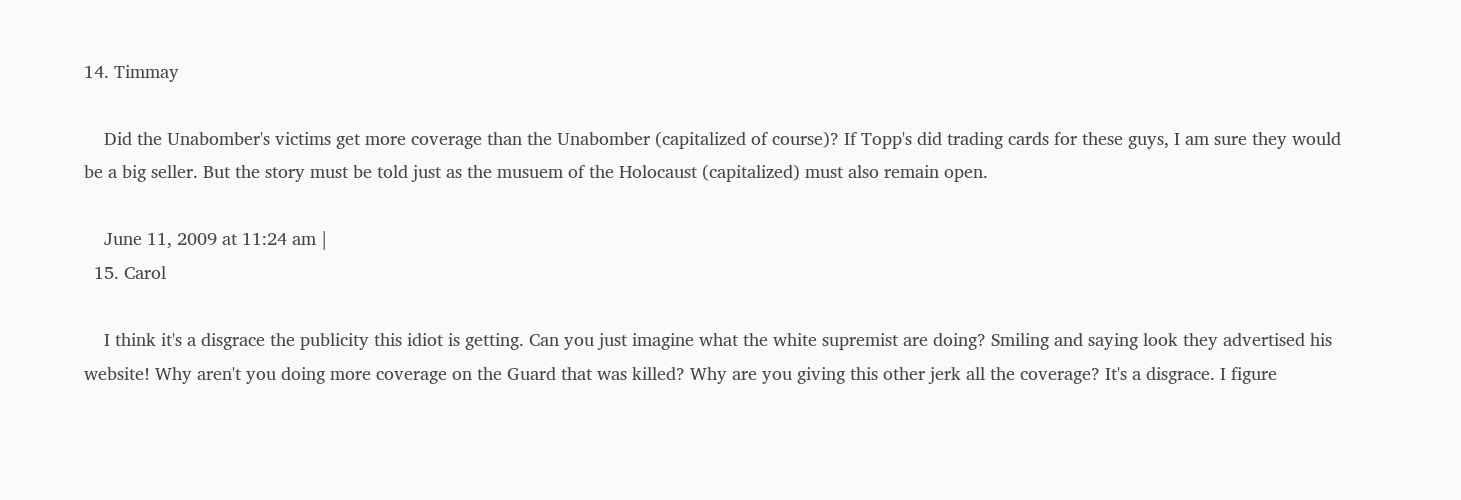14. Timmay

    Did the Unabomber's victims get more coverage than the Unabomber (capitalized of course)? If Topp's did trading cards for these guys, I am sure they would be a big seller. But the story must be told just as the musuem of the Holocaust (capitalized) must also remain open.

    June 11, 2009 at 11:24 am |
  15. Carol

    I think it's a disgrace the publicity this idiot is getting. Can you just imagine what the white supremist are doing? Smiling and saying look they advertised his website! Why aren't you doing more coverage on the Guard that was killed? Why are you giving this other jerk all the coverage? It's a disgrace. I figure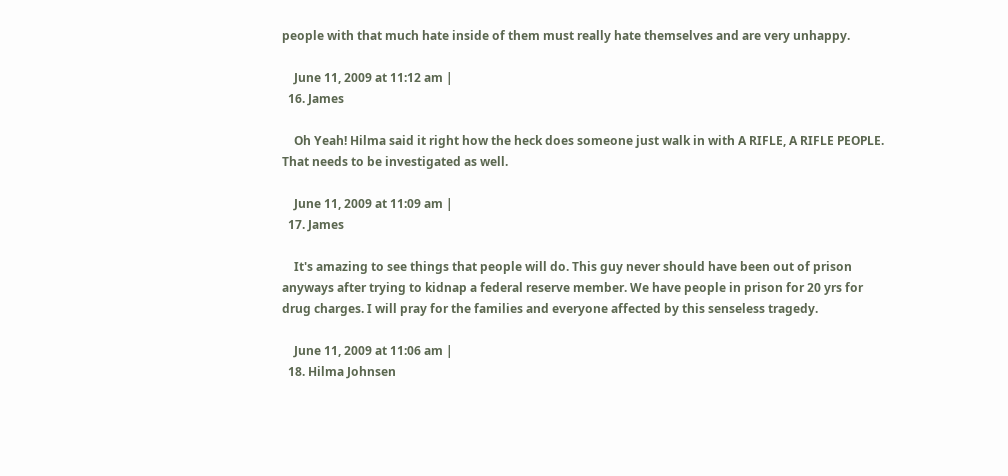people with that much hate inside of them must really hate themselves and are very unhappy.

    June 11, 2009 at 11:12 am |
  16. James

    Oh Yeah! Hilma said it right how the heck does someone just walk in with A RIFLE, A RIFLE PEOPLE. That needs to be investigated as well.

    June 11, 2009 at 11:09 am |
  17. James

    It's amazing to see things that people will do. This guy never should have been out of prison anyways after trying to kidnap a federal reserve member. We have people in prison for 20 yrs for drug charges. I will pray for the families and everyone affected by this senseless tragedy.

    June 11, 2009 at 11:06 am |
  18. Hilma Johnsen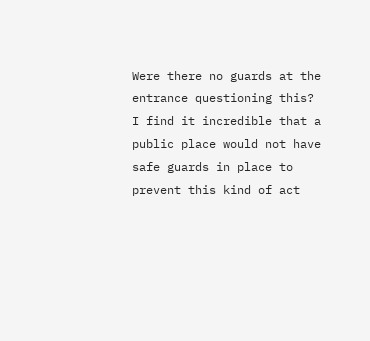Were there no guards at the entrance questioning this? I find it incredible that a public place would not have safe guards in place to prevent this kind of act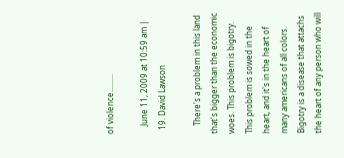of violence.........

    June 11, 2009 at 10:59 am |
  19. David Lawson

    There's a problem in this land that's bigger than the economic woes. This problem is bigotry. This problem is sowed in the heart, and it's in the heart of many americans of all colors. Bigotry is a disease that attachs the heart of any person who will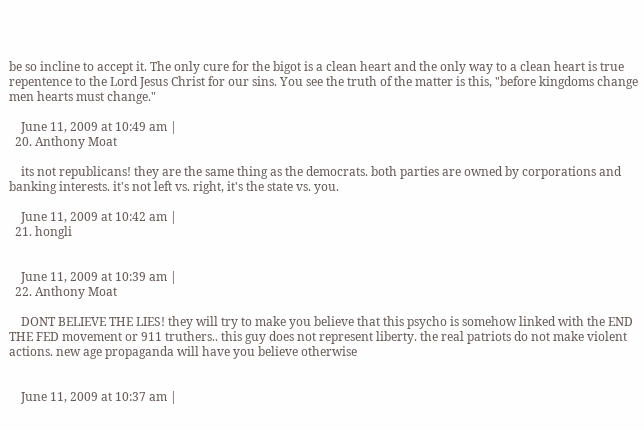be so incline to accept it. The only cure for the bigot is a clean heart and the only way to a clean heart is true repentence to the Lord Jesus Christ for our sins. You see the truth of the matter is this, "before kingdoms change men hearts must change."

    June 11, 2009 at 10:49 am |
  20. Anthony Moat

    its not republicans! they are the same thing as the democrats. both parties are owned by corporations and banking interests. it's not left vs. right, it's the state vs. you.

    June 11, 2009 at 10:42 am |
  21. hongli


    June 11, 2009 at 10:39 am |
  22. Anthony Moat

    DONT BELIEVE THE LIES! they will try to make you believe that this psycho is somehow linked with the END THE FED movement or 911 truthers.. this guy does not represent liberty. the real patriots do not make violent actions. new age propaganda will have you believe otherwise


    June 11, 2009 at 10:37 am |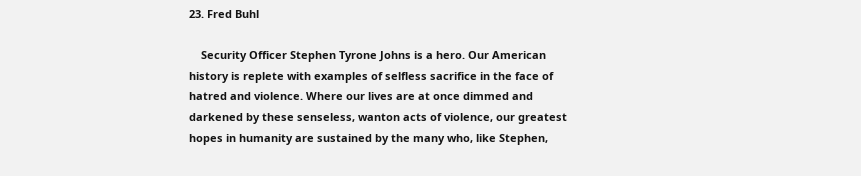23. Fred Buhl

    Security Officer Stephen Tyrone Johns is a hero. Our American history is replete with examples of selfless sacrifice in the face of hatred and violence. Where our lives are at once dimmed and darkened by these senseless, wanton acts of violence, our greatest hopes in humanity are sustained by the many who, like Stephen,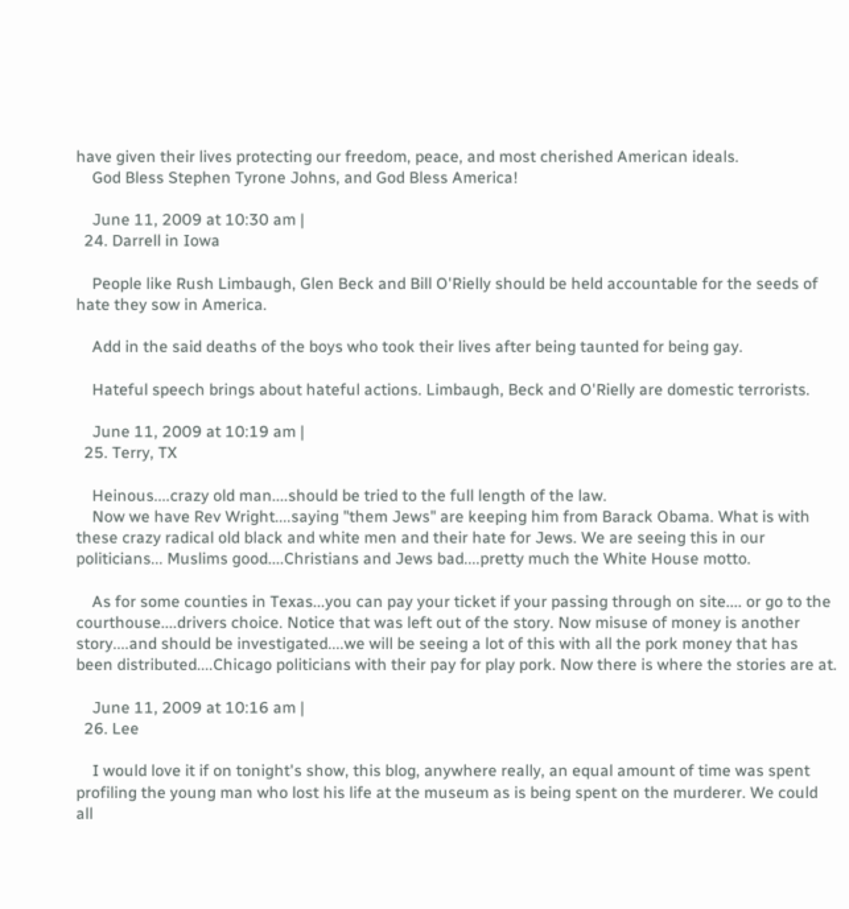have given their lives protecting our freedom, peace, and most cherished American ideals.
    God Bless Stephen Tyrone Johns, and God Bless America!

    June 11, 2009 at 10:30 am |
  24. Darrell in Iowa

    People like Rush Limbaugh, Glen Beck and Bill O'Rielly should be held accountable for the seeds of hate they sow in America.

    Add in the said deaths of the boys who took their lives after being taunted for being gay.

    Hateful speech brings about hateful actions. Limbaugh, Beck and O'Rielly are domestic terrorists.

    June 11, 2009 at 10:19 am |
  25. Terry, TX

    Heinous....crazy old man....should be tried to the full length of the law.
    Now we have Rev Wright....saying "them Jews" are keeping him from Barack Obama. What is with these crazy radical old black and white men and their hate for Jews. We are seeing this in our politicians... Muslims good....Christians and Jews bad....pretty much the White House motto.

    As for some counties in Texas...you can pay your ticket if your passing through on site.... or go to the courthouse....drivers choice. Notice that was left out of the story. Now misuse of money is another story....and should be investigated....we will be seeing a lot of this with all the pork money that has been distributed....Chicago politicians with their pay for play pork. Now there is where the stories are at.

    June 11, 2009 at 10:16 am |
  26. Lee

    I would love it if on tonight's show, this blog, anywhere really, an equal amount of time was spent profiling the young man who lost his life at the museum as is being spent on the murderer. We could all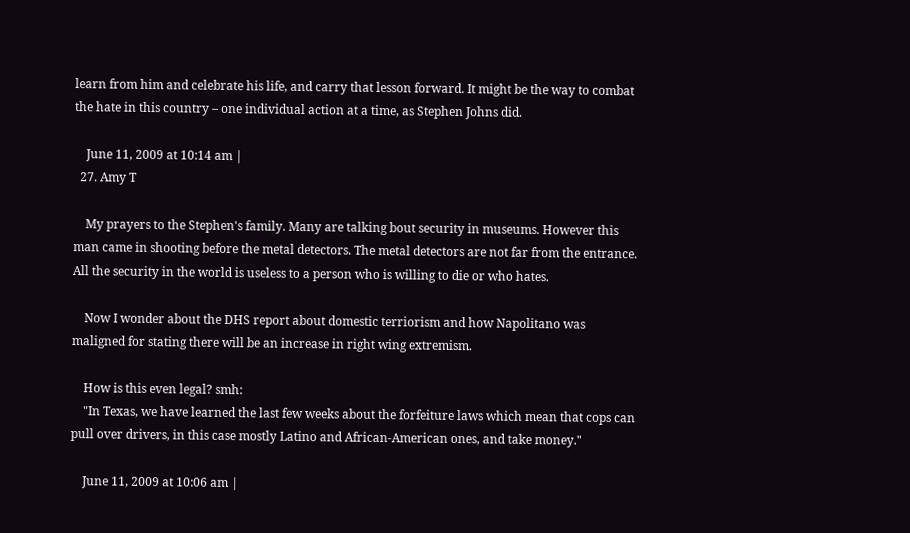learn from him and celebrate his life, and carry that lesson forward. It might be the way to combat the hate in this country – one individual action at a time, as Stephen Johns did.

    June 11, 2009 at 10:14 am |
  27. Amy T

    My prayers to the Stephen's family. Many are talking bout security in museums. However this man came in shooting before the metal detectors. The metal detectors are not far from the entrance. All the security in the world is useless to a person who is willing to die or who hates.

    Now I wonder about the DHS report about domestic terriorism and how Napolitano was maligned for stating there will be an increase in right wing extremism.

    How is this even legal? smh:
    "In Texas, we have learned the last few weeks about the forfeiture laws which mean that cops can pull over drivers, in this case mostly Latino and African-American ones, and take money."

    June 11, 2009 at 10:06 am |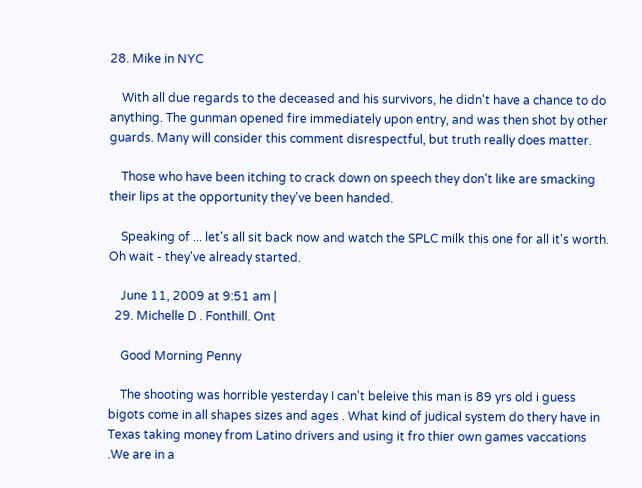28. Mike in NYC

    With all due regards to the deceased and his survivors, he didn't have a chance to do anything. The gunman opened fire immediately upon entry, and was then shot by other guards. Many will consider this comment disrespectful, but truth really does matter.

    Those who have been itching to crack down on speech they don't like are smacking their lips at the opportunity they've been handed.

    Speaking of ... let's all sit back now and watch the SPLC milk this one for all it's worth. Oh wait - they've already started.

    June 11, 2009 at 9:51 am |
  29. Michelle D . Fonthill. Ont

    Good Morning Penny

    The shooting was horrible yesterday I can't beleive this man is 89 yrs old i guess bigots come in all shapes sizes and ages . What kind of judical system do thery have in Texas taking money from Latino drivers and using it fro thier own games vaccations .We are in a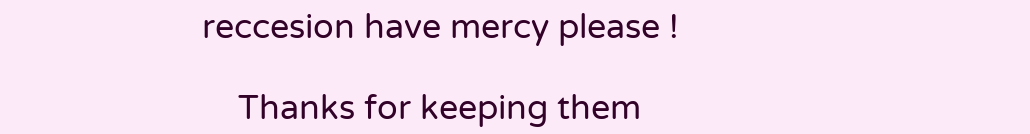reccesion have mercy please !

    Thanks for keeping them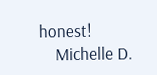honest!
    Michelle D.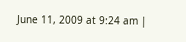June 11, 2009 at 9:24 am |